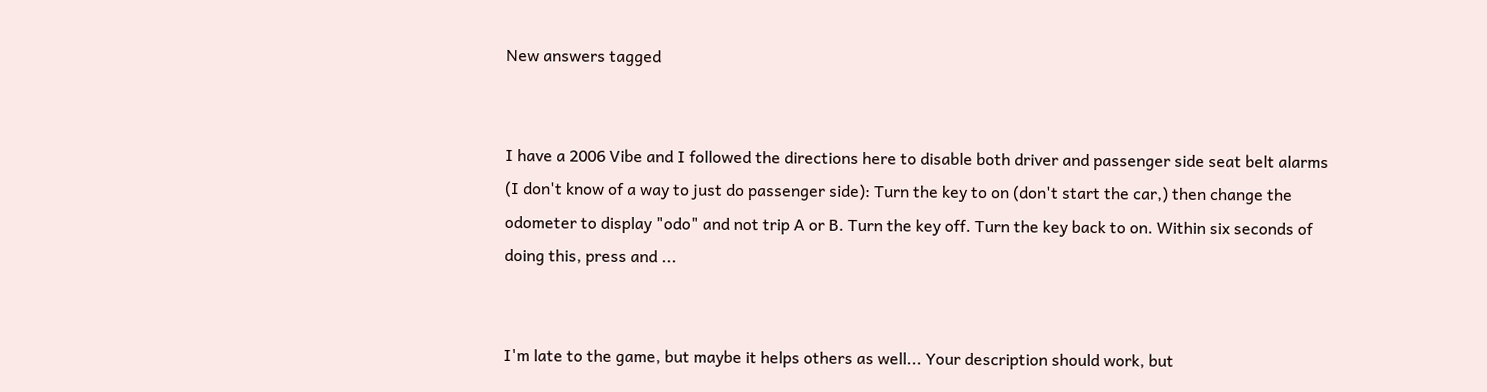New answers tagged


I have a 2006 Vibe and I followed the directions here to disable both driver and passenger side seat belt alarms (I don't know of a way to just do passenger side): Turn the key to on (don't start the car,) then change the odometer to display "odo" and not trip A or B. Turn the key off. Turn the key back to on. Within six seconds of doing this, press and ...


I'm late to the game, but maybe it helps others as well... Your description should work, but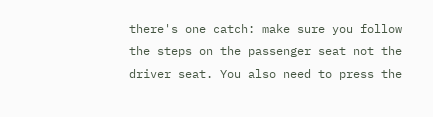there's one catch: make sure you follow the steps on the passenger seat not the driver seat. You also need to press the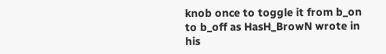knob once to toggle it from b_on to b_off as HasH_BrowN wrote in his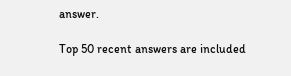answer.

Top 50 recent answers are included